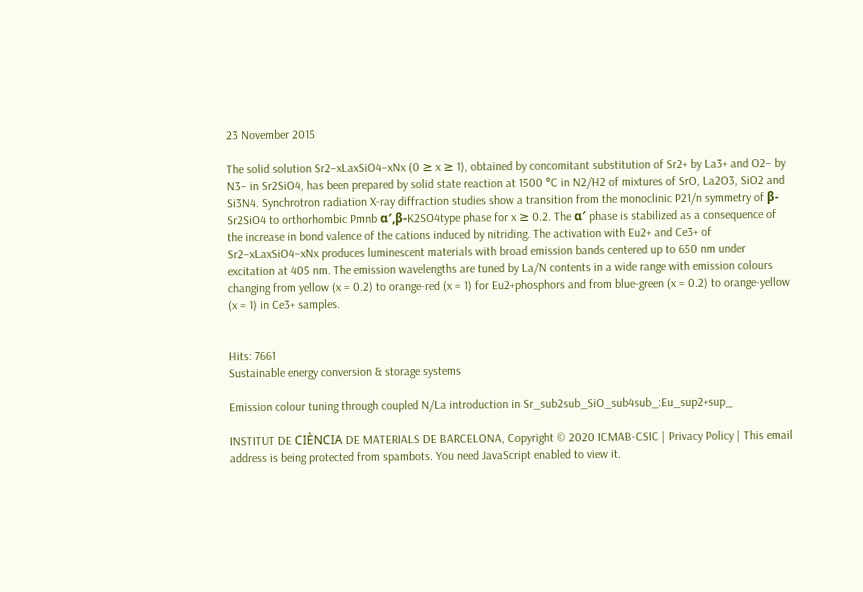23 November 2015

The solid solution Sr2−xLaxSiO4−xNx (0 ≥ x ≥ 1), obtained by concomitant substitution of Sr2+ by La3+ and O2− by N3− in Sr2SiO4, has been prepared by solid state reaction at 1500 °C in N2/H2 of mixtures of SrO, La2O3, SiO2 and Si3N4. Synchrotron radiation X-ray diffraction studies show a transition from the monoclinic P21/n symmetry of β-Sr2SiO4 to orthorhombic Pmnb α′,β-K2SO4type phase for x ≥ 0.2. The α′ phase is stabilized as a consequence of the increase in bond valence of the cations induced by nitriding. The activation with Eu2+ and Ce3+ of Sr2−xLaxSiO4−xNx produces luminescent materials with broad emission bands centered up to 650 nm under excitation at 405 nm. The emission wavelengths are tuned by La/N contents in a wide range with emission colours changing from yellow (x = 0.2) to orange-red (x = 1) for Eu2+phosphors and from blue-green (x = 0.2) to orange-yellow (x = 1) in Ce3+ samples.


Hits: 7661
Sustainable energy conversion & storage systems

Emission colour tuning through coupled N/La introduction in Sr_sub2sub_SiO_sub4sub_:Eu_sup2+sup_

INSTITUT DE CIÈNCIA DE MATERIALS DE BARCELONA, Copyright © 2020 ICMAB-CSIC | Privacy Policy | This email address is being protected from spambots. You need JavaScript enabled to view it.